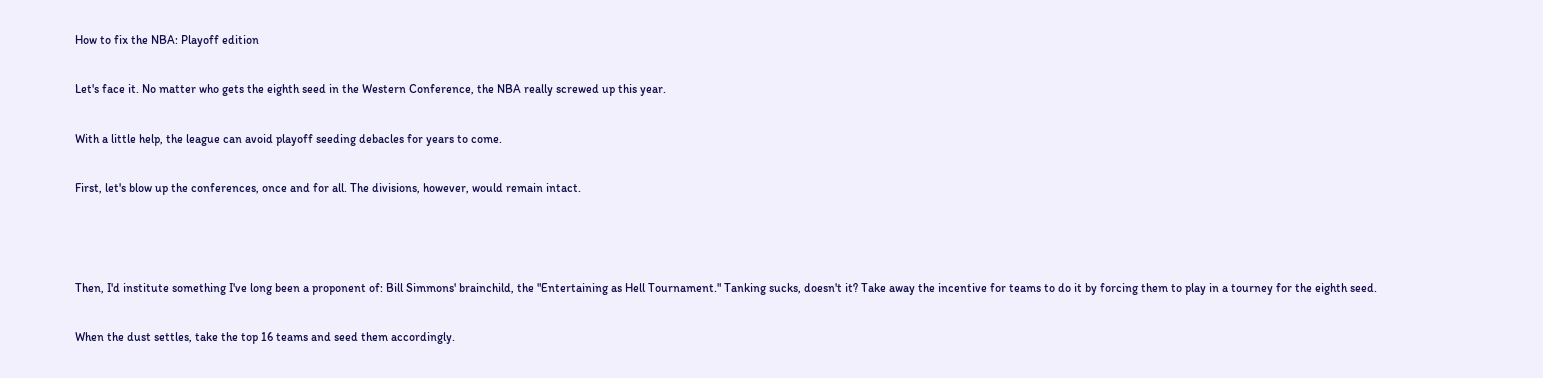How to fix the NBA: Playoff edition

Let's face it. No matter who gets the eighth seed in the Western Conference, the NBA really screwed up this year.

With a little help, the league can avoid playoff seeding debacles for years to come.

First, let's blow up the conferences, once and for all. The divisions, however, would remain intact.



Then, I'd institute something I've long been a proponent of: Bill Simmons' brainchild, the "Entertaining as Hell Tournament." Tanking sucks, doesn't it? Take away the incentive for teams to do it by forcing them to play in a tourney for the eighth seed.

When the dust settles, take the top 16 teams and seed them accordingly.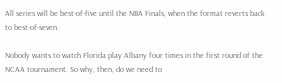All series will be best-of-five until the NBA Finals, when the format reverts back to best-of-seven.

Nobody wants to watch Florida play Albany four times in the first round of the NCAA tournament. So why, then, do we need to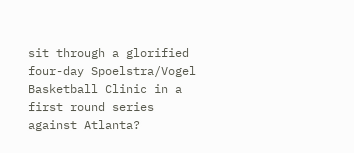sit through a glorified four-day Spoelstra/Vogel Basketball Clinic in a first round series against Atlanta?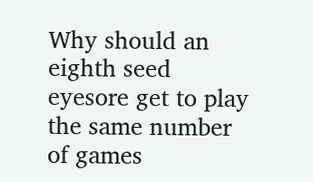Why should an eighth seed eyesore get to play the same number of games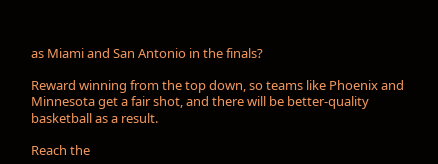as Miami and San Antonio in the finals?

Reward winning from the top down, so teams like Phoenix and Minnesota get a fair shot, and there will be better-quality basketball as a result.

Reach the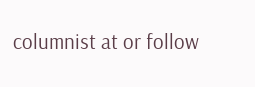columnist at or follow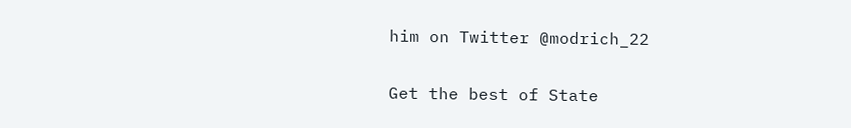him on Twitter @modrich_22

Get the best of State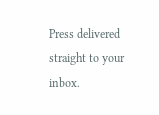Press delivered straight to your inbox.